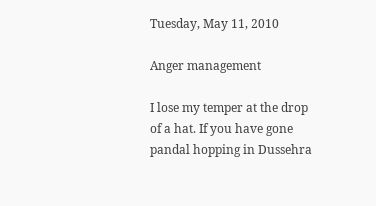Tuesday, May 11, 2010

Anger management

I lose my temper at the drop of a hat. If you have gone pandal hopping in Dussehra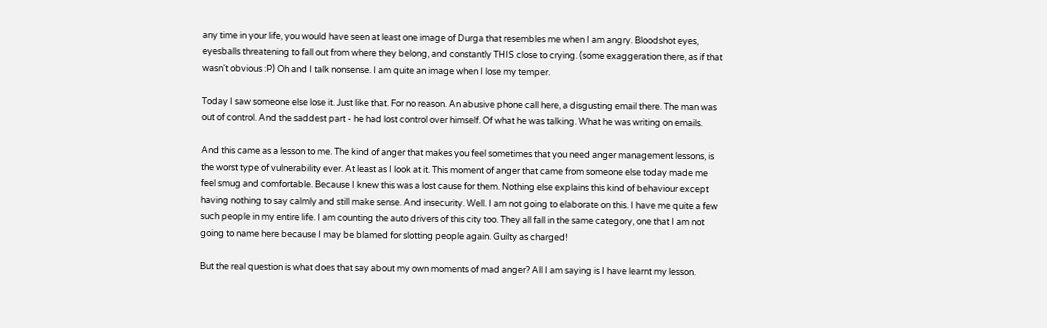any time in your life, you would have seen at least one image of Durga that resembles me when I am angry. Bloodshot eyes, eyesballs threatening to fall out from where they belong, and constantly THIS close to crying. (some exaggeration there, as if that wasn't obvious :P) Oh and I talk nonsense. I am quite an image when I lose my temper.

Today I saw someone else lose it. Just like that. For no reason. An abusive phone call here, a disgusting email there. The man was out of control. And the saddest part - he had lost control over himself. Of what he was talking. What he was writing on emails.

And this came as a lesson to me. The kind of anger that makes you feel sometimes that you need anger management lessons, is the worst type of vulnerability ever. At least as I look at it. This moment of anger that came from someone else today made me feel smug and comfortable. Because I knew this was a lost cause for them. Nothing else explains this kind of behaviour except having nothing to say calmly and still make sense. And insecurity. Well. I am not going to elaborate on this. I have me quite a few such people in my entire life. I am counting the auto drivers of this city too. They all fall in the same category, one that I am not going to name here because I may be blamed for slotting people again. Guilty as charged!

But the real question is what does that say about my own moments of mad anger? All I am saying is I have learnt my lesson.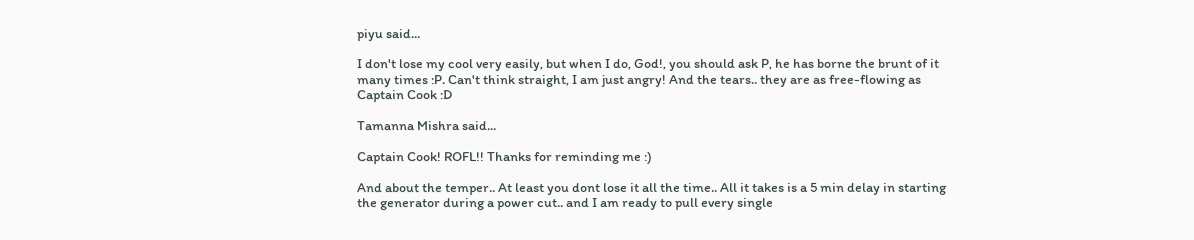piyu said...

I don't lose my cool very easily, but when I do, God!, you should ask P, he has borne the brunt of it many times :P. Can't think straight, I am just angry! And the tears.. they are as free-flowing as Captain Cook :D

Tamanna Mishra said...

Captain Cook! ROFL!! Thanks for reminding me :)

And about the temper.. At least you dont lose it all the time.. All it takes is a 5 min delay in starting the generator during a power cut.. and I am ready to pull every single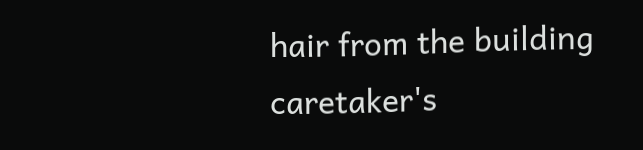hair from the building caretaker's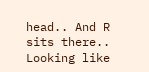head.. And R sits there.. Looking like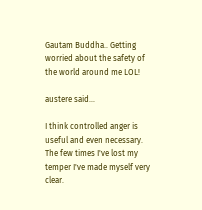Gautam Buddha.. Getting worried about the safety of the world around me LOL!

austere said...

I think controlled anger is useful and even necessary.
The few times I've lost my temper I've made myself very clear.